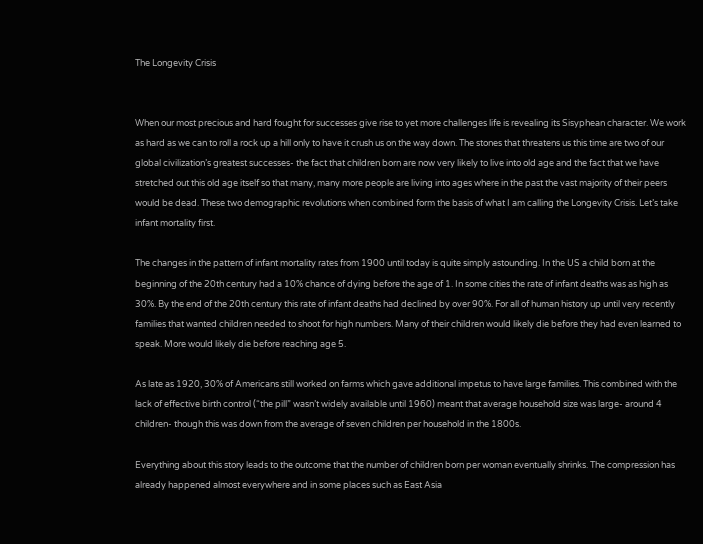The Longevity Crisis


When our most precious and hard fought for successes give rise to yet more challenges life is revealing its Sisyphean character. We work as hard as we can to roll a rock up a hill only to have it crush us on the way down. The stones that threatens us this time are two of our global civilization’s greatest successes- the fact that children born are now very likely to live into old age and the fact that we have stretched out this old age itself so that many, many more people are living into ages where in the past the vast majority of their peers would be dead. These two demographic revolutions when combined form the basis of what I am calling the Longevity Crisis. Let’s take infant mortality first.

The changes in the pattern of infant mortality rates from 1900 until today is quite simply astounding. In the US a child born at the beginning of the 20th century had a 10% chance of dying before the age of 1. In some cities the rate of infant deaths was as high as 30%. By the end of the 20th century this rate of infant deaths had declined by over 90%. For all of human history up until very recently families that wanted children needed to shoot for high numbers. Many of their children would likely die before they had even learned to speak. More would likely die before reaching age 5.

As late as 1920, 30% of Americans still worked on farms which gave additional impetus to have large families. This combined with the lack of effective birth control (“the pill” wasn’t widely available until 1960) meant that average household size was large- around 4 children- though this was down from the average of seven children per household in the 1800s.

Everything about this story leads to the outcome that the number of children born per woman eventually shrinks. The compression has already happened almost everywhere and in some places such as East Asia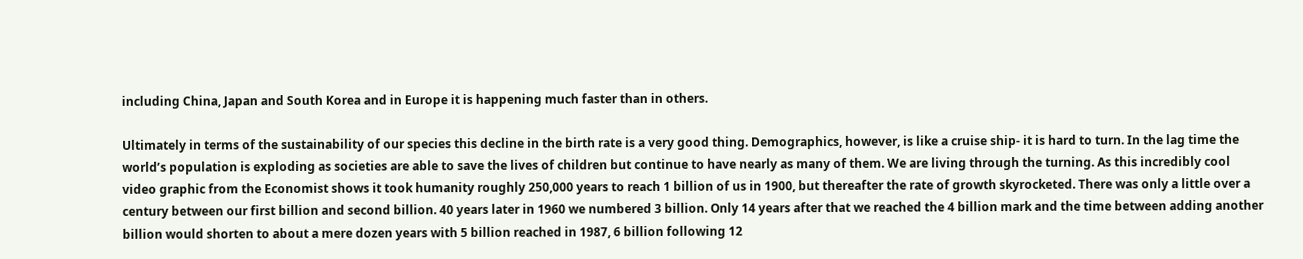including China, Japan and South Korea and in Europe it is happening much faster than in others.

Ultimately in terms of the sustainability of our species this decline in the birth rate is a very good thing. Demographics, however, is like a cruise ship- it is hard to turn. In the lag time the world’s population is exploding as societies are able to save the lives of children but continue to have nearly as many of them. We are living through the turning. As this incredibly cool video graphic from the Economist shows it took humanity roughly 250,000 years to reach 1 billion of us in 1900, but thereafter the rate of growth skyrocketed. There was only a little over a century between our first billion and second billion. 40 years later in 1960 we numbered 3 billion. Only 14 years after that we reached the 4 billion mark and the time between adding another billion would shorten to about a mere dozen years with 5 billion reached in 1987, 6 billion following 12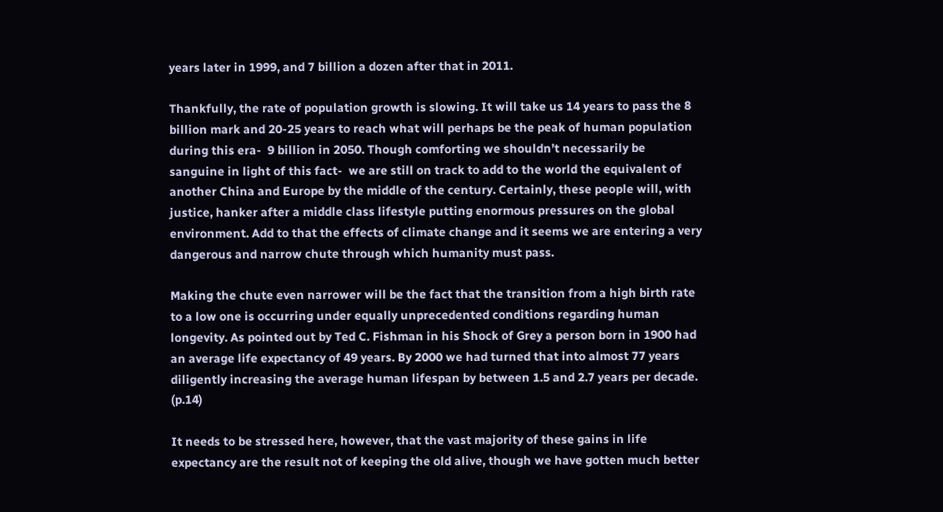years later in 1999, and 7 billion a dozen after that in 2011.

Thankfully, the rate of population growth is slowing. It will take us 14 years to pass the 8 billion mark and 20-25 years to reach what will perhaps be the peak of human population during this era-  9 billion in 2050. Though comforting we shouldn’t necessarily be sanguine in light of this fact-  we are still on track to add to the world the equivalent of another China and Europe by the middle of the century. Certainly, these people will, with justice, hanker after a middle class lifestyle putting enormous pressures on the global environment. Add to that the effects of climate change and it seems we are entering a very dangerous and narrow chute through which humanity must pass.

Making the chute even narrower will be the fact that the transition from a high birth rate to a low one is occurring under equally unprecedented conditions regarding human longevity. As pointed out by Ted C. Fishman in his Shock of Grey a person born in 1900 had an average life expectancy of 49 years. By 2000 we had turned that into almost 77 years diligently increasing the average human lifespan by between 1.5 and 2.7 years per decade. (p.14)

It needs to be stressed here, however, that the vast majority of these gains in life expectancy are the result not of keeping the old alive, though we have gotten much better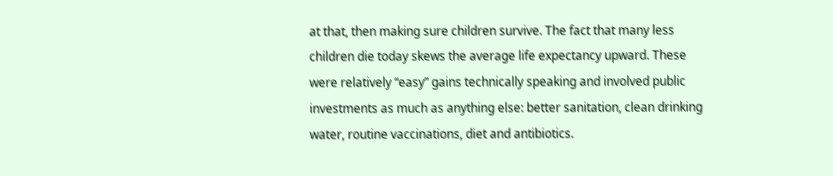at that, then making sure children survive. The fact that many less children die today skews the average life expectancy upward. These were relatively “easy” gains technically speaking and involved public investments as much as anything else: better sanitation, clean drinking water, routine vaccinations, diet and antibiotics.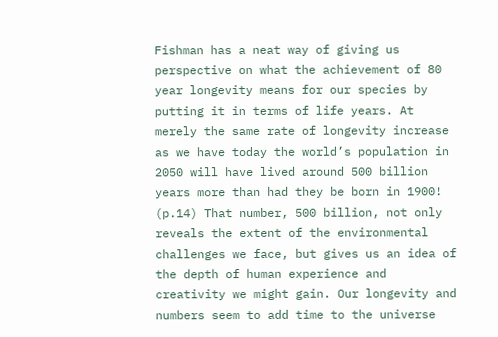Fishman has a neat way of giving us perspective on what the achievement of 80 year longevity means for our species by putting it in terms of life years. At merely the same rate of longevity increase as we have today the world’s population in 2050 will have lived around 500 billion years more than had they be born in 1900! (p.14) That number, 500 billion, not only reveals the extent of the environmental challenges we face, but gives us an idea of the depth of human experience and creativity we might gain. Our longevity and numbers seem to add time to the universe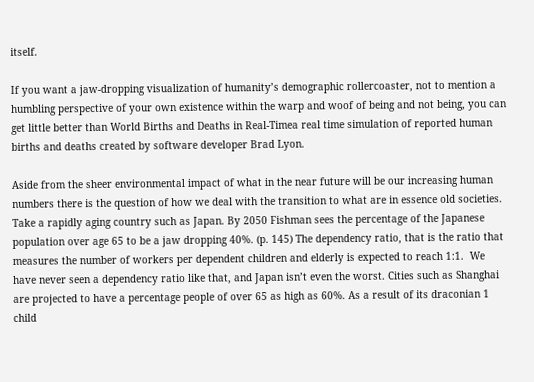itself.

If you want a jaw-dropping visualization of humanity’s demographic rollercoaster, not to mention a humbling perspective of your own existence within the warp and woof of being and not being, you can get little better than World Births and Deaths in Real-Timea real time simulation of reported human births and deaths created by software developer Brad Lyon.

Aside from the sheer environmental impact of what in the near future will be our increasing human numbers there is the question of how we deal with the transition to what are in essence old societies. Take a rapidly aging country such as Japan. By 2050 Fishman sees the percentage of the Japanese population over age 65 to be a jaw dropping 40%. (p. 145) The dependency ratio, that is the ratio that measures the number of workers per dependent children and elderly is expected to reach 1:1.  We have never seen a dependency ratio like that, and Japan isn’t even the worst. Cities such as Shanghai are projected to have a percentage people of over 65 as high as 60%. As a result of its draconian 1 child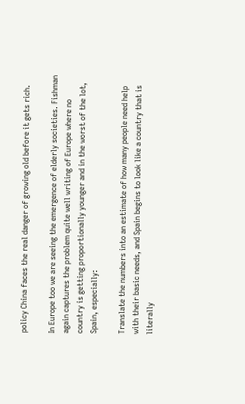policy China faces the real danger of growing old before it gets rich.

In Europe too we are seeing the emergence of elderly societies. Fishman again captures the problem quite well writing of Europe where no country is getting proportionally younger and in the worst of the lot, Spain, especially:

Translate the numbers into an estimate of how many people need help with their basic needs, and Spain begins to look like a country that is literally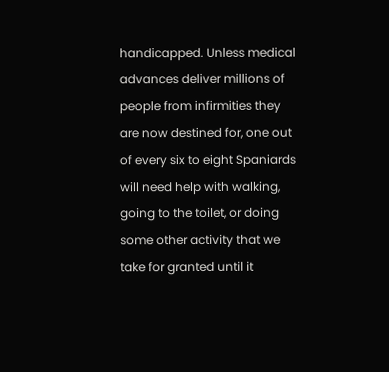handicapped. Unless medical advances deliver millions of people from infirmities they are now destined for, one out of every six to eight Spaniards will need help with walking, going to the toilet, or doing some other activity that we take for granted until it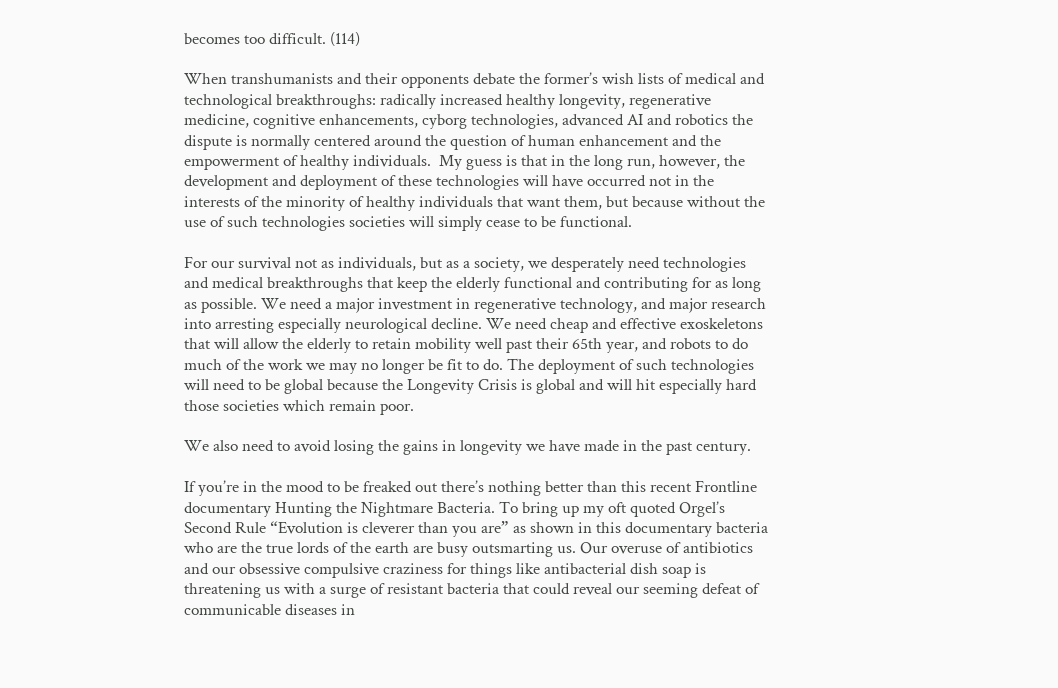becomes too difficult. (114)

When transhumanists and their opponents debate the former’s wish lists of medical and technological breakthroughs: radically increased healthy longevity, regenerative medicine, cognitive enhancements, cyborg technologies, advanced AI and robotics the dispute is normally centered around the question of human enhancement and the empowerment of healthy individuals.  My guess is that in the long run, however, the development and deployment of these technologies will have occurred not in the interests of the minority of healthy individuals that want them, but because without the use of such technologies societies will simply cease to be functional.

For our survival not as individuals, but as a society, we desperately need technologies and medical breakthroughs that keep the elderly functional and contributing for as long as possible. We need a major investment in regenerative technology, and major research into arresting especially neurological decline. We need cheap and effective exoskeletons that will allow the elderly to retain mobility well past their 65th year, and robots to do much of the work we may no longer be fit to do. The deployment of such technologies will need to be global because the Longevity Crisis is global and will hit especially hard those societies which remain poor.

We also need to avoid losing the gains in longevity we have made in the past century.

If you’re in the mood to be freaked out there’s nothing better than this recent Frontline documentary Hunting the Nightmare Bacteria. To bring up my oft quoted Orgel’s Second Rule “Evolution is cleverer than you are” as shown in this documentary bacteria who are the true lords of the earth are busy outsmarting us. Our overuse of antibiotics and our obsessive compulsive craziness for things like antibacterial dish soap is threatening us with a surge of resistant bacteria that could reveal our seeming defeat of communicable diseases in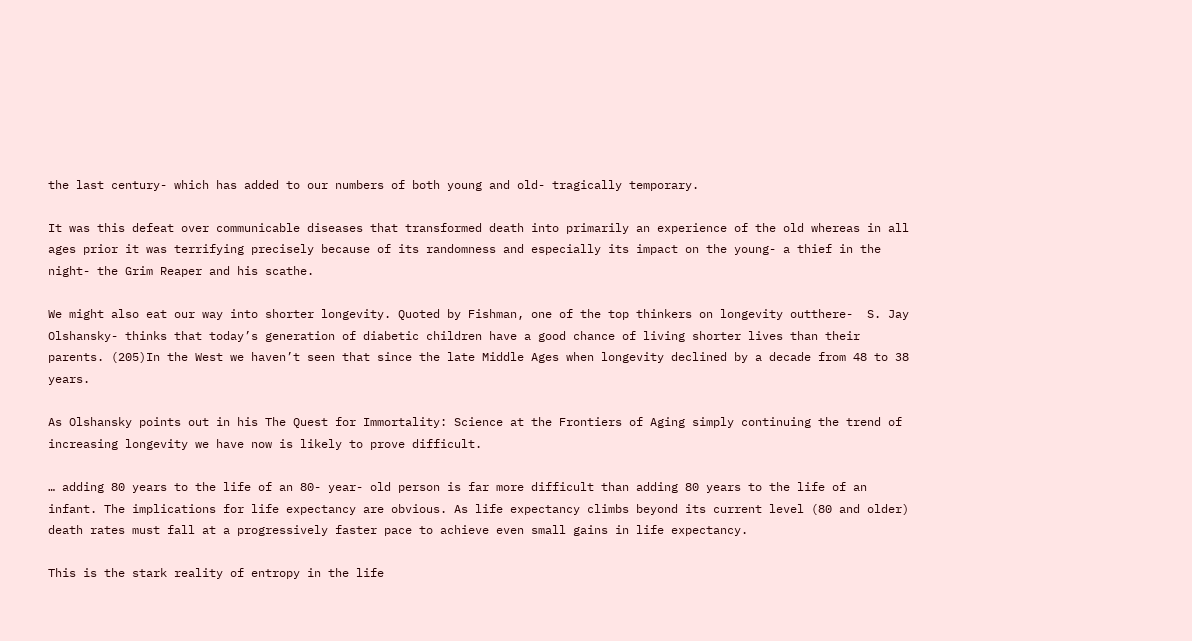the last century- which has added to our numbers of both young and old- tragically temporary.

It was this defeat over communicable diseases that transformed death into primarily an experience of the old whereas in all ages prior it was terrifying precisely because of its randomness and especially its impact on the young- a thief in the night- the Grim Reaper and his scathe.

We might also eat our way into shorter longevity. Quoted by Fishman, one of the top thinkers on longevity outthere-  S. Jay Olshansky- thinks that today’s generation of diabetic children have a good chance of living shorter lives than their parents. (205)In the West we haven’t seen that since the late Middle Ages when longevity declined by a decade from 48 to 38 years.

As Olshansky points out in his The Quest for Immortality: Science at the Frontiers of Aging simply continuing the trend of increasing longevity we have now is likely to prove difficult.

… adding 80 years to the life of an 80- year- old person is far more difficult than adding 80 years to the life of an infant. The implications for life expectancy are obvious. As life expectancy climbs beyond its current level (80 and older) death rates must fall at a progressively faster pace to achieve even small gains in life expectancy.

This is the stark reality of entropy in the life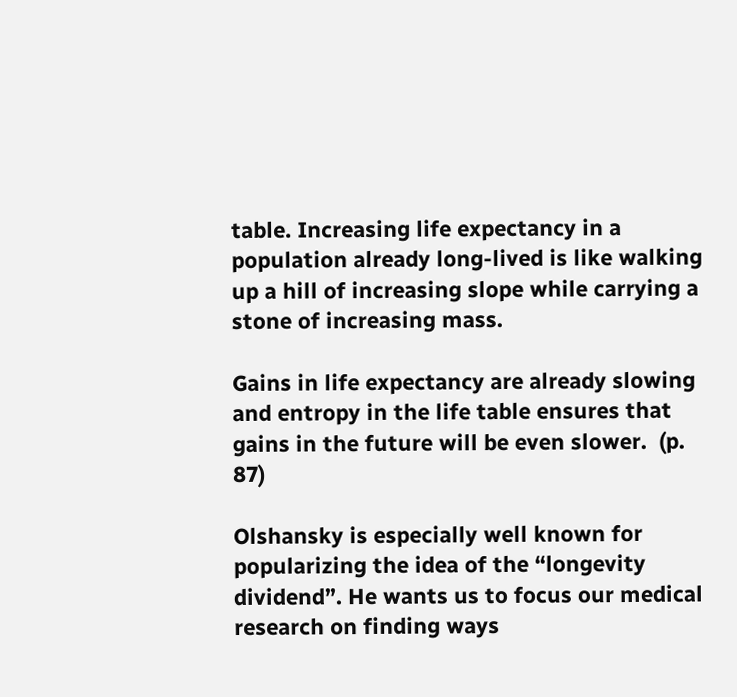table. Increasing life expectancy in a population already long-lived is like walking up a hill of increasing slope while carrying a stone of increasing mass.

Gains in life expectancy are already slowing and entropy in the life table ensures that gains in the future will be even slower.  (p. 87)

Olshansky is especially well known for popularizing the idea of the “longevity dividend”. He wants us to focus our medical research on finding ways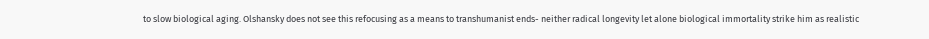to slow biological aging. Olshansky does not see this refocusing as a means to transhumanist ends- neither radical longevity let alone biological immortality strike him as realistic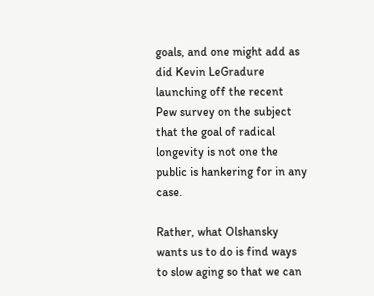goals, and one might add as did Kevin LeGradure launching off the recent Pew survey on the subject that the goal of radical longevity is not one the public is hankering for in any case.

Rather, what Olshansky wants us to do is find ways to slow aging so that we can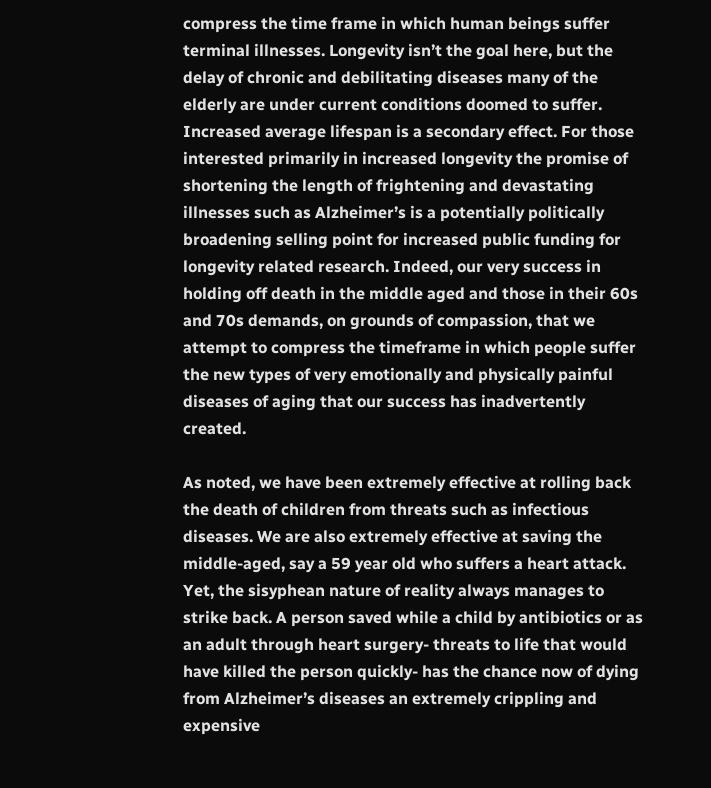compress the time frame in which human beings suffer terminal illnesses. Longevity isn’t the goal here, but the delay of chronic and debilitating diseases many of the elderly are under current conditions doomed to suffer. Increased average lifespan is a secondary effect. For those interested primarily in increased longevity the promise of shortening the length of frightening and devastating illnesses such as Alzheimer’s is a potentially politically broadening selling point for increased public funding for longevity related research. Indeed, our very success in holding off death in the middle aged and those in their 60s and 70s demands, on grounds of compassion, that we attempt to compress the timeframe in which people suffer the new types of very emotionally and physically painful diseases of aging that our success has inadvertently created.

As noted, we have been extremely effective at rolling back the death of children from threats such as infectious diseases. We are also extremely effective at saving the middle-aged, say a 59 year old who suffers a heart attack. Yet, the sisyphean nature of reality always manages to strike back. A person saved while a child by antibiotics or as an adult through heart surgery- threats to life that would have killed the person quickly- has the chance now of dying from Alzheimer’s diseases an extremely crippling and expensive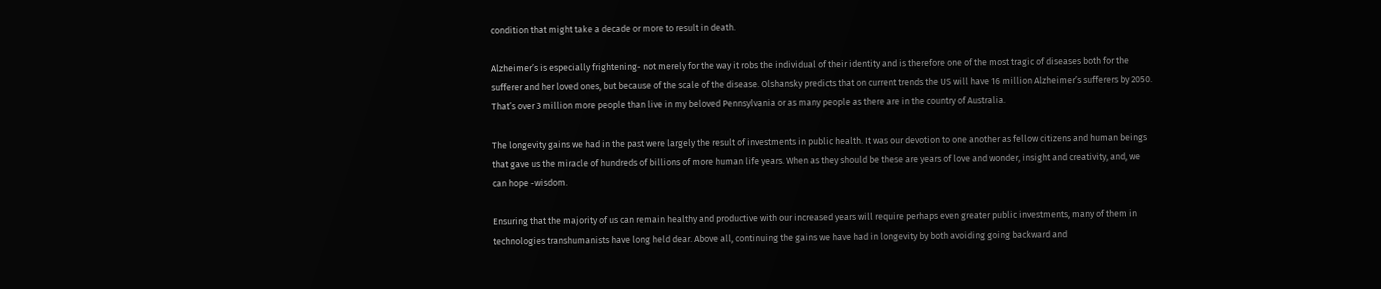condition that might take a decade or more to result in death.

Alzheimer’s is especially frightening- not merely for the way it robs the individual of their identity and is therefore one of the most tragic of diseases both for the sufferer and her loved ones, but because of the scale of the disease. Olshansky predicts that on current trends the US will have 16 million Alzheimer’s sufferers by 2050. That’s over 3 million more people than live in my beloved Pennsylvania or as many people as there are in the country of Australia.

The longevity gains we had in the past were largely the result of investments in public health. It was our devotion to one another as fellow citizens and human beings that gave us the miracle of hundreds of billions of more human life years. When as they should be these are years of love and wonder, insight and creativity, and, we can hope -wisdom.

Ensuring that the majority of us can remain healthy and productive with our increased years will require perhaps even greater public investments, many of them in technologies transhumanists have long held dear. Above all, continuing the gains we have had in longevity by both avoiding going backward and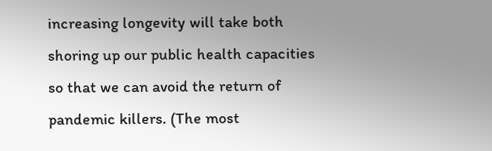increasing longevity will take both shoring up our public health capacities so that we can avoid the return of pandemic killers. (The most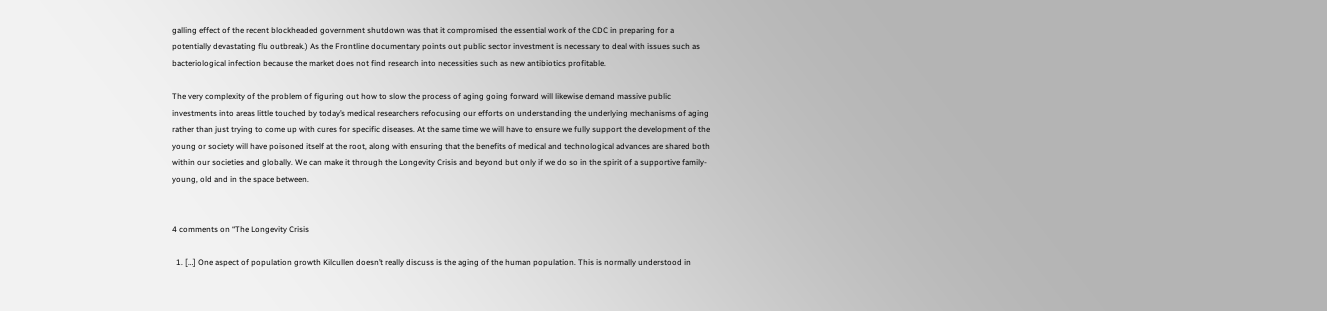galling effect of the recent blockheaded government shutdown was that it compromised the essential work of the CDC in preparing for a potentially devastating flu outbreak.) As the Frontline documentary points out public sector investment is necessary to deal with issues such as bacteriological infection because the market does not find research into necessities such as new antibiotics profitable.

The very complexity of the problem of figuring out how to slow the process of aging going forward will likewise demand massive public investments into areas little touched by today’s medical researchers refocusing our efforts on understanding the underlying mechanisms of aging rather than just trying to come up with cures for specific diseases. At the same time we will have to ensure we fully support the development of the young or society will have poisoned itself at the root, along with ensuring that the benefits of medical and technological advances are shared both within our societies and globally. We can make it through the Longevity Crisis and beyond but only if we do so in the spirit of a supportive family- young, old and in the space between.


4 comments on “The Longevity Crisis

  1. […] One aspect of population growth Kilcullen doesn’t really discuss is the aging of the human population. This is normally understood in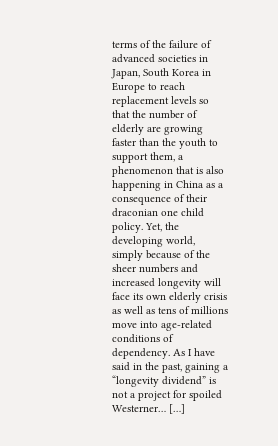terms of the failure of advanced societies in Japan, South Korea in Europe to reach replacement levels so that the number of elderly are growing faster than the youth to support them, a phenomenon that is also happening in China as a consequence of their draconian one child policy. Yet, the developing world, simply because of the sheer numbers and increased longevity will face its own elderly crisis as well as tens of millions move into age-related conditions of dependency. As I have said in the past, gaining a “longevity dividend” is not a project for spoiled Westerner… […]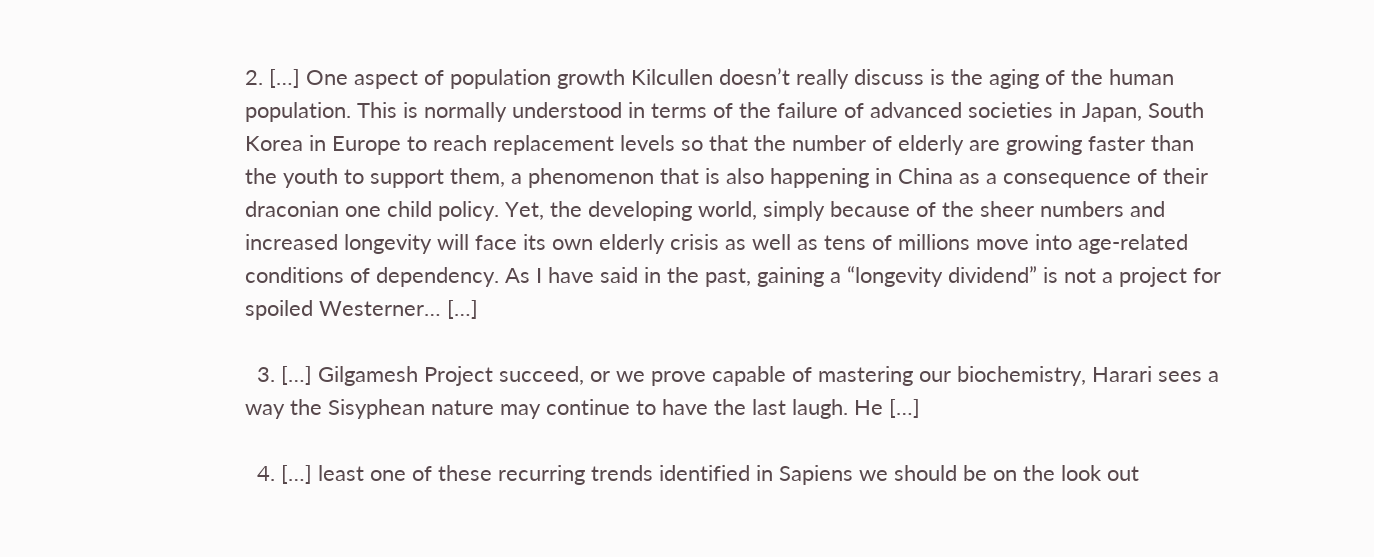2. […] One aspect of population growth Kilcullen doesn’t really discuss is the aging of the human population. This is normally understood in terms of the failure of advanced societies in Japan, South Korea in Europe to reach replacement levels so that the number of elderly are growing faster than the youth to support them, a phenomenon that is also happening in China as a consequence of their draconian one child policy. Yet, the developing world, simply because of the sheer numbers and increased longevity will face its own elderly crisis as well as tens of millions move into age-related conditions of dependency. As I have said in the past, gaining a “longevity dividend” is not a project for spoiled Westerner… […]

  3. […] Gilgamesh Project succeed, or we prove capable of mastering our biochemistry, Harari sees a way the Sisyphean nature may continue to have the last laugh. He […]

  4. […] least one of these recurring trends identified in Sapiens we should be on the look out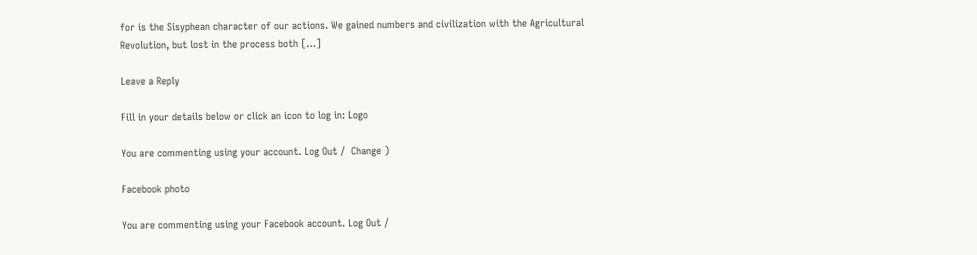for is the Sisyphean character of our actions. We gained numbers and civilization with the Agricultural Revolution, but lost in the process both […]

Leave a Reply

Fill in your details below or click an icon to log in: Logo

You are commenting using your account. Log Out /  Change )

Facebook photo

You are commenting using your Facebook account. Log Out /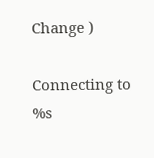Change )

Connecting to %s